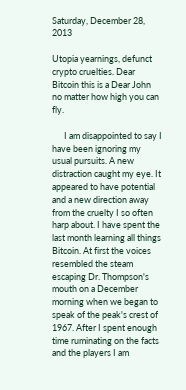Saturday, December 28, 2013

Utopia yearnings, defunct crypto cruelties. Dear Bitcoin this is a Dear John no matter how high you can fly.

      I am disappointed to say I have been ignoring my usual pursuits. A new distraction caught my eye. It appeared to have potential and a new direction away from the cruelty I so often harp about. I have spent the last month learning all things Bitcoin. At first the voices resembled the steam escaping Dr. Thompson's mouth on a December morning when we began to speak of the peak's crest of 1967. After I spent enough time ruminating on the facts and the players I am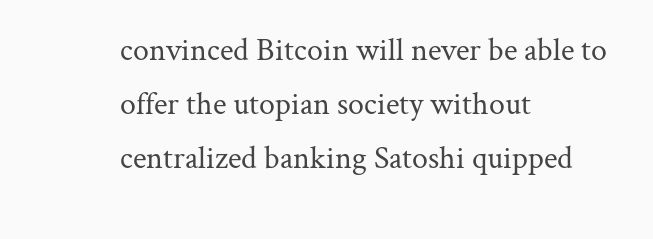convinced Bitcoin will never be able to offer the utopian society without centralized banking Satoshi quipped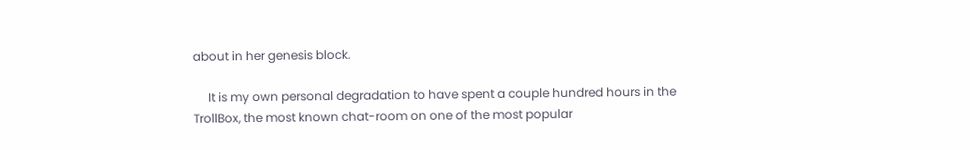about in her genesis block.

     It is my own personal degradation to have spent a couple hundred hours in the TrollBox, the most known chat-room on one of the most popular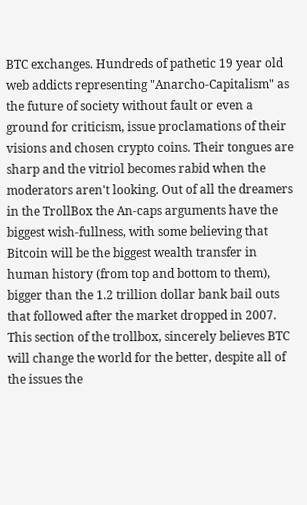BTC exchanges. Hundreds of pathetic 19 year old web addicts representing "Anarcho-Capitalism" as the future of society without fault or even a ground for criticism, issue proclamations of their visions and chosen crypto coins. Their tongues are sharp and the vitriol becomes rabid when the moderators aren't looking. Out of all the dreamers in the TrollBox the An-caps arguments have the biggest wish-fullness, with some believing that Bitcoin will be the biggest wealth transfer in human history (from top and bottom to them), bigger than the 1.2 trillion dollar bank bail outs that followed after the market dropped in 2007. This section of the trollbox, sincerely believes BTC will change the world for the better, despite all of the issues the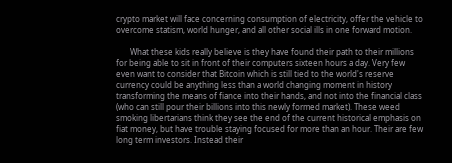crypto market will face concerning consumption of electricity, offer the vehicle to overcome statism, world hunger, and all other social ills in one forward motion.

       What these kids really believe is they have found their path to their millions for being able to sit in front of their computers sixteen hours a day. Very few even want to consider that Bitcoin which is still tied to the world's reserve currency could be anything less than a world changing moment in history transforming the means of fiance into their hands, and not into the financial class (who can still pour their billions into this newly formed market). These weed smoking libertarians think they see the end of the current historical emphasis on fiat money, but have trouble staying focused for more than an hour. Their are few long term investors. Instead their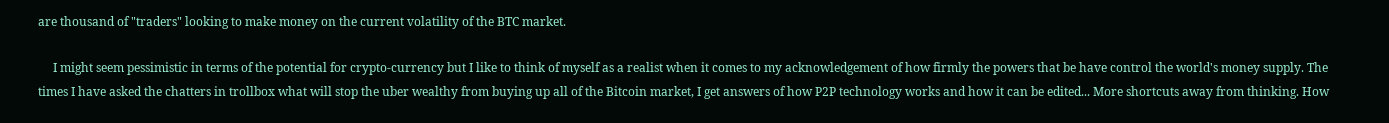are thousand of "traders" looking to make money on the current volatility of the BTC market.

     I might seem pessimistic in terms of the potential for crypto-currency but I like to think of myself as a realist when it comes to my acknowledgement of how firmly the powers that be have control the world's money supply. The times I have asked the chatters in trollbox what will stop the uber wealthy from buying up all of the Bitcoin market, I get answers of how P2P technology works and how it can be edited... More shortcuts away from thinking. How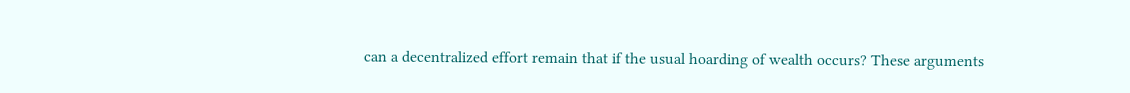can a decentralized effort remain that if the usual hoarding of wealth occurs? These arguments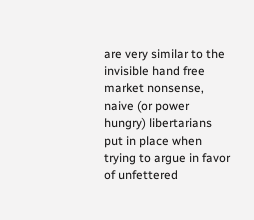are very similar to the invisible hand free market nonsense, naive (or power hungry) libertarians put in place when trying to argue in favor of unfettered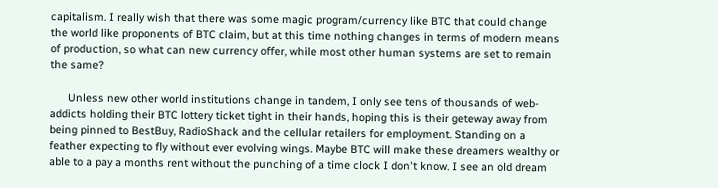capitalism. I really wish that there was some magic program/currency like BTC that could change the world like proponents of BTC claim, but at this time nothing changes in terms of modern means of production, so what can new currency offer, while most other human systems are set to remain the same?

      Unless new other world institutions change in tandem, I only see tens of thousands of web-addicts holding their BTC lottery ticket tight in their hands, hoping this is their geteway away from being pinned to BestBuy, RadioShack and the cellular retailers for employment. Standing on a feather expecting to fly without ever evolving wings. Maybe BTC will make these dreamers wealthy or able to a pay a months rent without the punching of a time clock I don't know. I see an old dream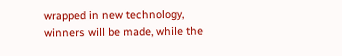wrapped in new technology, winners will be made, while the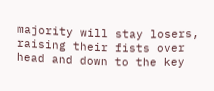majority will stay losers, raising their fists over head and down to the key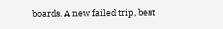boards. A new failed trip, best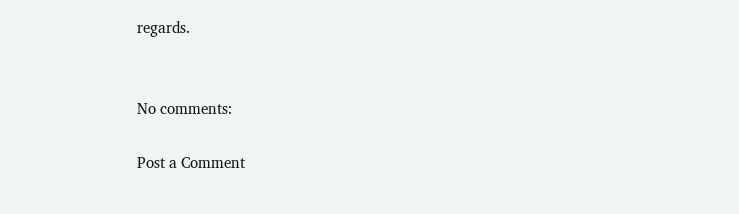regards.


No comments:

Post a Comment